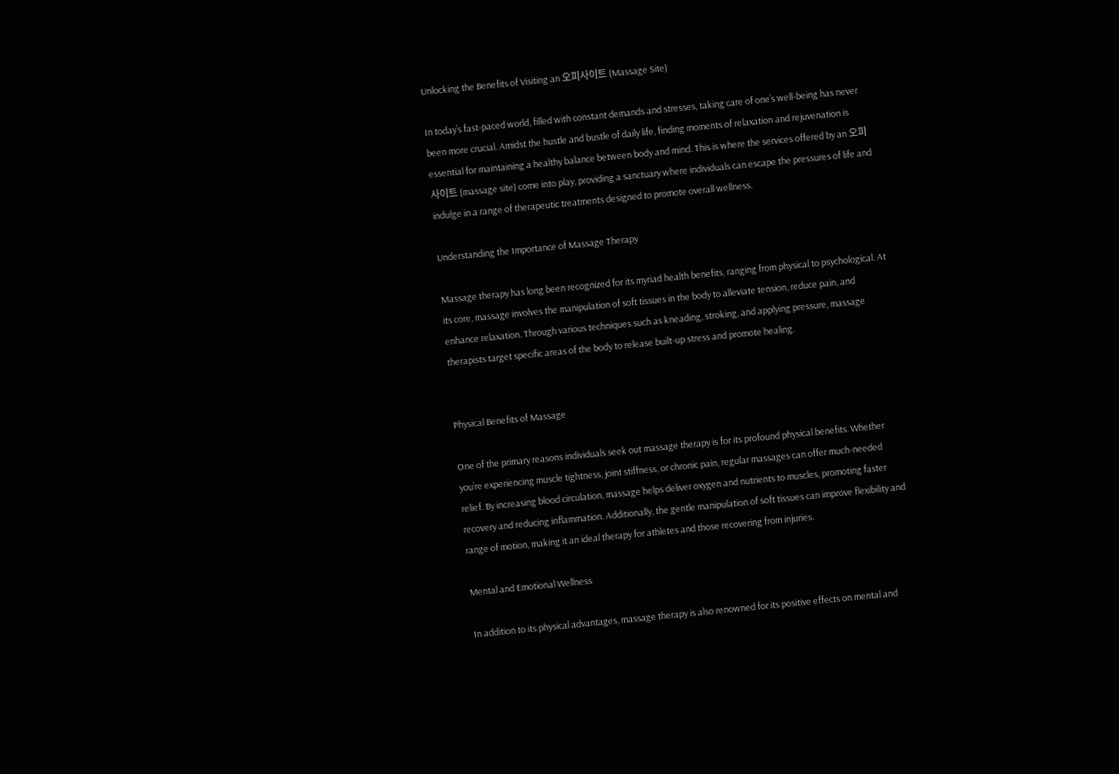Unlocking the Benefits of Visiting an 오피사이트 (Massage Site)

In today’s fast-paced world, filled with constant demands and stresses, taking care of one’s well-being has never been more crucial. Amidst the hustle and bustle of daily life, finding moments of relaxation and rejuvenation is essential for maintaining a healthy balance between body and mind. This is where the services offered by an 오피사이트 (massage site) come into play, providing a sanctuary where individuals can escape the pressures of life and indulge in a range of therapeutic treatments designed to promote overall wellness.

Understanding the Importance of Massage Therapy

Massage therapy has long been recognized for its myriad health benefits, ranging from physical to psychological. At its core, massage involves the manipulation of soft tissues in the body to alleviate tension, reduce pain, and enhance relaxation. Through various techniques such as kneading, stroking, and applying pressure, massage therapists target specific areas of the body to release built-up stress and promote healing.


Physical Benefits of Massage

One of the primary reasons individuals seek out massage therapy is for its profound physical benefits. Whether you’re experiencing muscle tightness, joint stiffness, or chronic pain, regular massages can offer much-needed relief. By increasing blood circulation, massage helps deliver oxygen and nutrients to muscles, promoting faster recovery and reducing inflammation. Additionally, the gentle manipulation of soft tissues can improve flexibility and range of motion, making it an ideal therapy for athletes and those recovering from injuries.

Mental and Emotional Wellness

In addition to its physical advantages, massage therapy is also renowned for its positive effects on mental and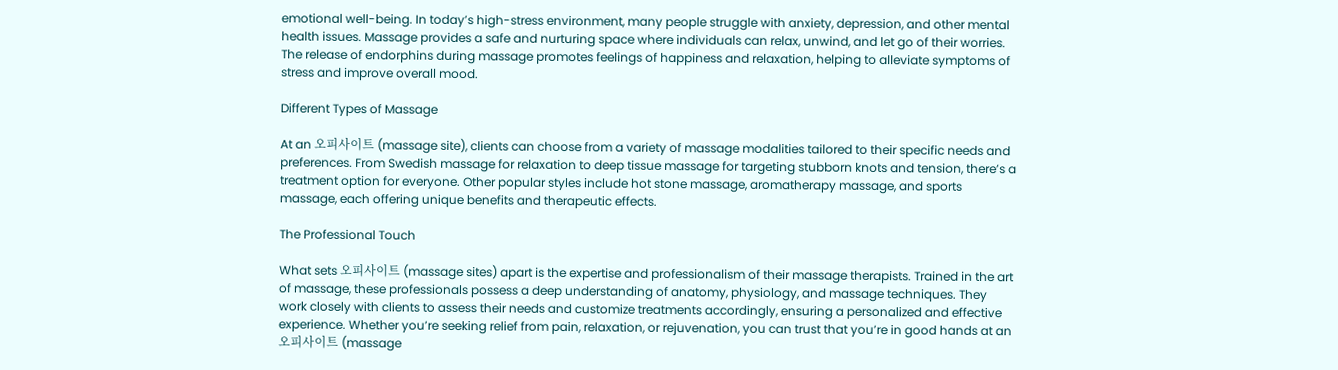emotional well-being. In today’s high-stress environment, many people struggle with anxiety, depression, and other mental health issues. Massage provides a safe and nurturing space where individuals can relax, unwind, and let go of their worries. The release of endorphins during massage promotes feelings of happiness and relaxation, helping to alleviate symptoms of stress and improve overall mood.

Different Types of Massage

At an 오피사이트 (massage site), clients can choose from a variety of massage modalities tailored to their specific needs and preferences. From Swedish massage for relaxation to deep tissue massage for targeting stubborn knots and tension, there’s a treatment option for everyone. Other popular styles include hot stone massage, aromatherapy massage, and sports massage, each offering unique benefits and therapeutic effects.

The Professional Touch

What sets 오피사이트 (massage sites) apart is the expertise and professionalism of their massage therapists. Trained in the art of massage, these professionals possess a deep understanding of anatomy, physiology, and massage techniques. They work closely with clients to assess their needs and customize treatments accordingly, ensuring a personalized and effective experience. Whether you’re seeking relief from pain, relaxation, or rejuvenation, you can trust that you’re in good hands at an 오피사이트 (massage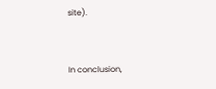site).


In conclusion,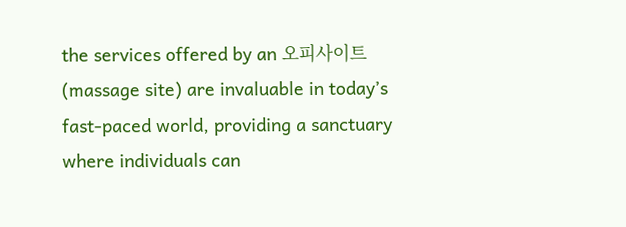the services offered by an 오피사이트 (massage site) are invaluable in today’s fast-paced world, providing a sanctuary where individuals can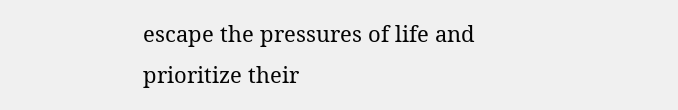escape the pressures of life and prioritize their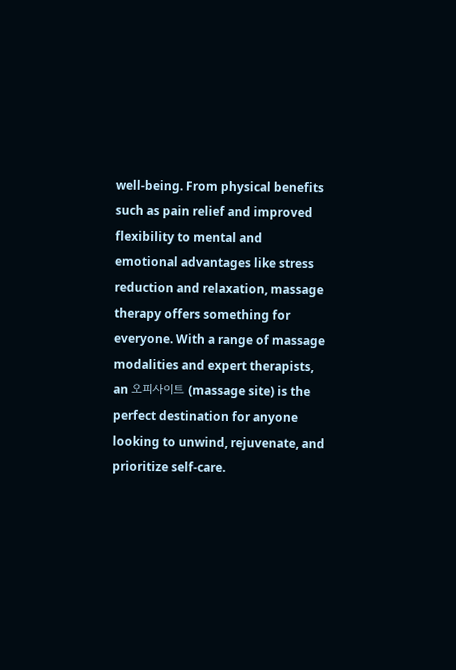well-being. From physical benefits such as pain relief and improved flexibility to mental and emotional advantages like stress reduction and relaxation, massage therapy offers something for everyone. With a range of massage modalities and expert therapists, an 오피사이트 (massage site) is the perfect destination for anyone looking to unwind, rejuvenate, and prioritize self-care.